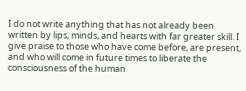I do not write anything that has not already been written by lips, minds, and hearts with far greater skill. I give praise to those who have come before, are present, and who will come in future times to liberate the consciousness of the human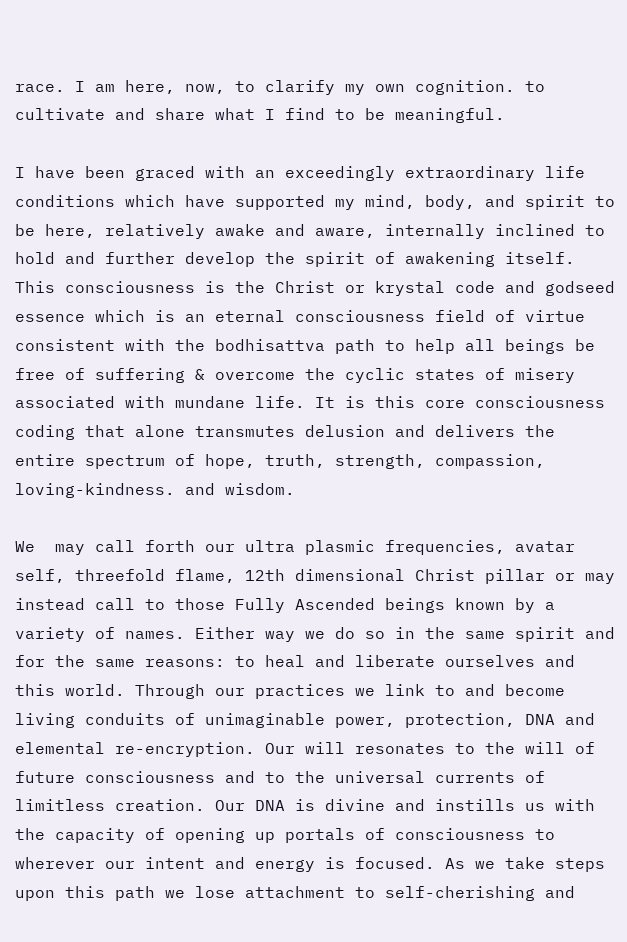race. I am here, now, to clarify my own cognition. to cultivate and share what I find to be meaningful.

I have been graced with an exceedingly extraordinary life conditions which have supported my mind, body, and spirit to be here, relatively awake and aware, internally inclined to hold and further develop the spirit of awakening itself. This consciousness is the Christ or krystal code and godseed essence which is an eternal consciousness field of virtue consistent with the bodhisattva path to help all beings be free of suffering & overcome the cyclic states of misery associated with mundane life. It is this core consciousness coding that alone transmutes delusion and delivers the entire spectrum of hope, truth, strength, compassion, loving-kindness. and wisdom.

We  may call forth our ultra plasmic frequencies, avatar self, threefold flame, 12th dimensional Christ pillar or may instead call to those Fully Ascended beings known by a variety of names. Either way we do so in the same spirit and for the same reasons: to heal and liberate ourselves and this world. Through our practices we link to and become living conduits of unimaginable power, protection, DNA and elemental re-encryption. Our will resonates to the will of future consciousness and to the universal currents of limitless creation. Our DNA is divine and instills us with the capacity of opening up portals of consciousness to wherever our intent and energy is focused. As we take steps upon this path we lose attachment to self-cherishing and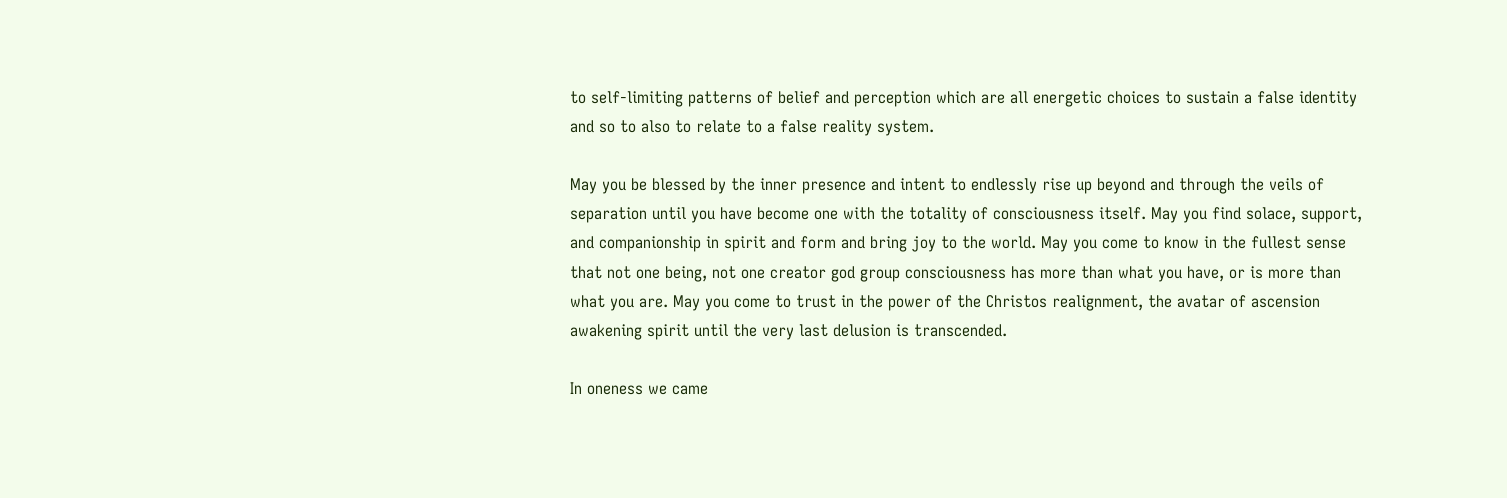to self-limiting patterns of belief and perception which are all energetic choices to sustain a false identity and so to also to relate to a false reality system.

May you be blessed by the inner presence and intent to endlessly rise up beyond and through the veils of separation until you have become one with the totality of consciousness itself. May you find solace, support, and companionship in spirit and form and bring joy to the world. May you come to know in the fullest sense that not one being, not one creator god group consciousness has more than what you have, or is more than what you are. May you come to trust in the power of the Christos realignment, the avatar of ascension awakening spirit until the very last delusion is transcended.

In oneness we came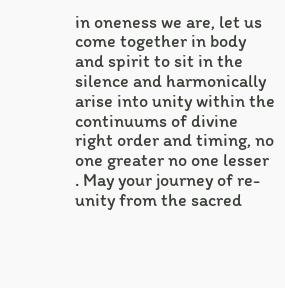in oneness we are, let us come together in body and spirit to sit in the silence and harmonically arise into unity within the continuums of divine right order and timing, no one greater no one lesser . May your journey of re-unity from the sacred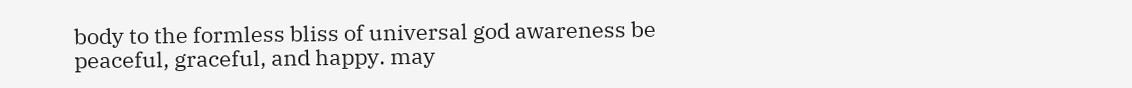body to the formless bliss of universal god awareness be peaceful, graceful, and happy. may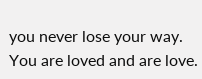you never lose your way. You are loved and are love.